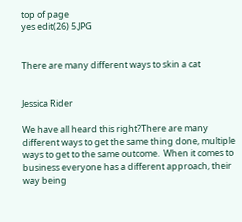top of page
yes edit(26) 5.JPG


There are many different ways to skin a cat


Jessica Rider

We have all heard this right?There are many different ways to get the same thing done, multiple ways to get to the same outcome.  When it comes to business everyone has a different approach, their way being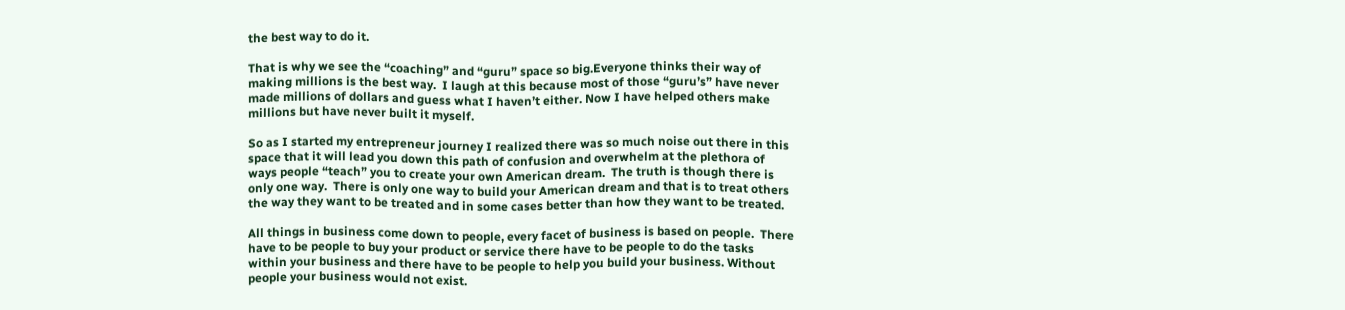the best way to do it.

That is why we see the “coaching” and “guru” space so big.Everyone thinks their way of making millions is the best way.  I laugh at this because most of those “guru’s” have never made millions of dollars and guess what I haven’t either. Now I have helped others make millions but have never built it myself.

So as I started my entrepreneur journey I realized there was so much noise out there in this space that it will lead you down this path of confusion and overwhelm at the plethora of ways people “teach” you to create your own American dream.  The truth is though there is only one way.  There is only one way to build your American dream and that is to treat others the way they want to be treated and in some cases better than how they want to be treated.

All things in business come down to people, every facet of business is based on people.  There have to be people to buy your product or service there have to be people to do the tasks within your business and there have to be people to help you build your business. Without people your business would not exist.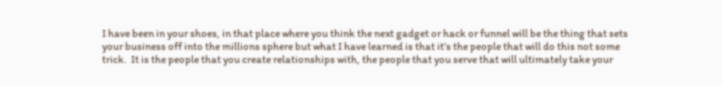I have been in your shoes, in that place where you think the next gadget or hack or funnel will be the thing that sets your business off into the millions sphere but what I have learned is that it’s the people that will do this not some trick.  It is the people that you create relationships with, the people that you serve that will ultimately take your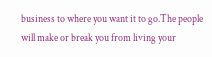business to where you want it to go.The people will make or break you from living your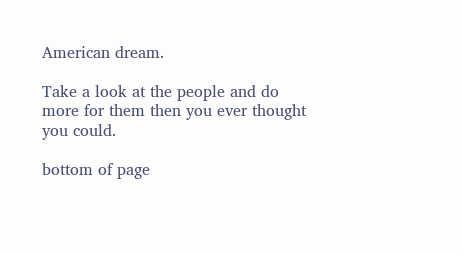American dream.

Take a look at the people and do more for them then you ever thought you could.

bottom of page